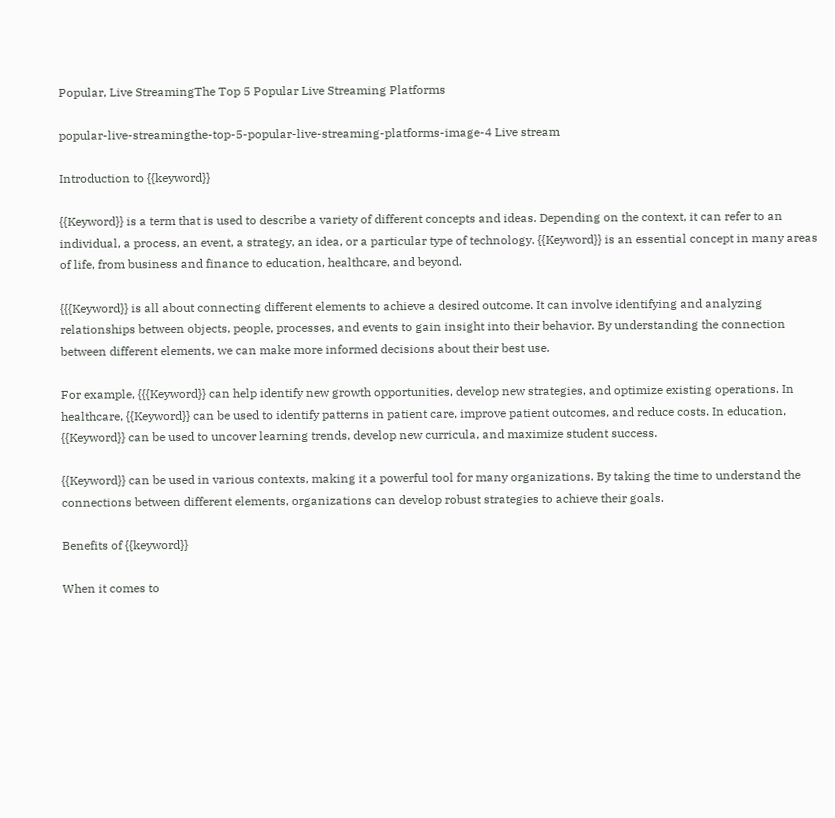Popular, Live StreamingThe Top 5 Popular Live Streaming Platforms

popular-live-streamingthe-top-5-popular-live-streaming-platforms-image-4 Live stream

Introduction to {{keyword}}

{{Keyword}} is a term that is used to describe a variety of different concepts and ideas. Depending on the context, it can refer to an individual, a process, an event, a strategy, an idea, or a particular type of technology. {{Keyword}} is an essential concept in many areas of life, from business and finance to education, healthcare, and beyond.

{{{Keyword}} is all about connecting different elements to achieve a desired outcome. It can involve identifying and analyzing relationships between objects, people, processes, and events to gain insight into their behavior. By understanding the connection between different elements, we can make more informed decisions about their best use.

For example, {{{Keyword}} can help identify new growth opportunities, develop new strategies, and optimize existing operations. In healthcare, {{Keyword}} can be used to identify patterns in patient care, improve patient outcomes, and reduce costs. In education, {{Keyword}} can be used to uncover learning trends, develop new curricula, and maximize student success.

{{Keyword}} can be used in various contexts, making it a powerful tool for many organizations. By taking the time to understand the connections between different elements, organizations can develop robust strategies to achieve their goals.

Benefits of {{keyword}}

When it comes to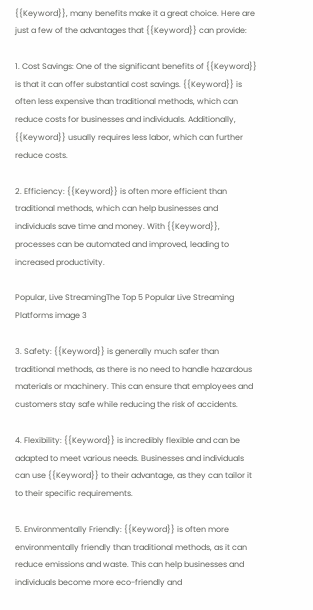{{Keyword}}, many benefits make it a great choice. Here are just a few of the advantages that {{Keyword}} can provide:

1. Cost Savings: One of the significant benefits of {{Keyword}} is that it can offer substantial cost savings. {{Keyword}} is often less expensive than traditional methods, which can reduce costs for businesses and individuals. Additionally, {{Keyword}} usually requires less labor, which can further reduce costs.

2. Efficiency: {{Keyword}} is often more efficient than traditional methods, which can help businesses and individuals save time and money. With {{Keyword}}, processes can be automated and improved, leading to increased productivity.

Popular, Live StreamingThe Top 5 Popular Live Streaming Platforms image 3

3. Safety: {{Keyword}} is generally much safer than traditional methods, as there is no need to handle hazardous materials or machinery. This can ensure that employees and customers stay safe while reducing the risk of accidents.

4. Flexibility: {{Keyword}} is incredibly flexible and can be adapted to meet various needs. Businesses and individuals can use {{Keyword}} to their advantage, as they can tailor it to their specific requirements.

5. Environmentally Friendly: {{Keyword}} is often more environmentally friendly than traditional methods, as it can reduce emissions and waste. This can help businesses and individuals become more eco-friendly and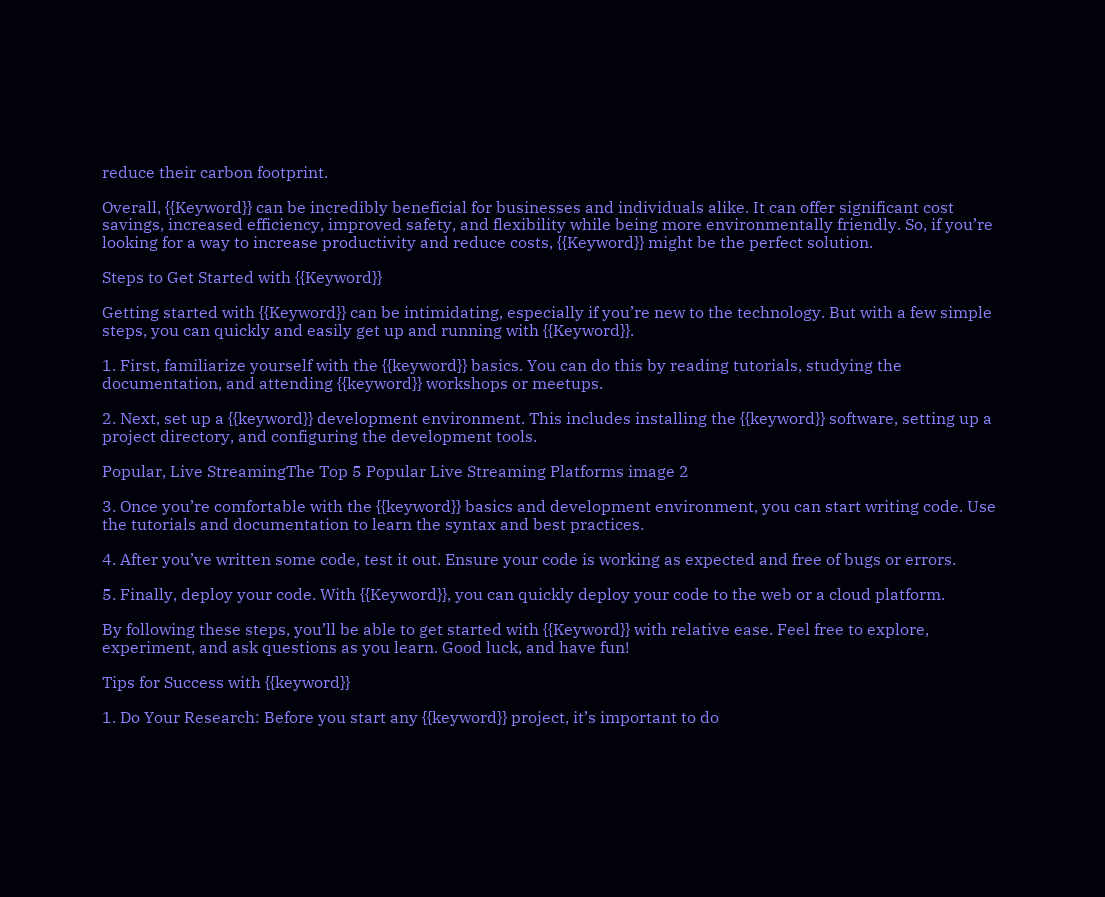reduce their carbon footprint.

Overall, {{Keyword}} can be incredibly beneficial for businesses and individuals alike. It can offer significant cost savings, increased efficiency, improved safety, and flexibility while being more environmentally friendly. So, if you’re looking for a way to increase productivity and reduce costs, {{Keyword}} might be the perfect solution.

Steps to Get Started with {{Keyword}}

Getting started with {{Keyword}} can be intimidating, especially if you’re new to the technology. But with a few simple steps, you can quickly and easily get up and running with {{Keyword}}.

1. First, familiarize yourself with the {{keyword}} basics. You can do this by reading tutorials, studying the documentation, and attending {{keyword}} workshops or meetups.

2. Next, set up a {{keyword}} development environment. This includes installing the {{keyword}} software, setting up a project directory, and configuring the development tools.

Popular, Live StreamingThe Top 5 Popular Live Streaming Platforms image 2

3. Once you’re comfortable with the {{keyword}} basics and development environment, you can start writing code. Use the tutorials and documentation to learn the syntax and best practices.

4. After you’ve written some code, test it out. Ensure your code is working as expected and free of bugs or errors.

5. Finally, deploy your code. With {{Keyword}}, you can quickly deploy your code to the web or a cloud platform.

By following these steps, you’ll be able to get started with {{Keyword}} with relative ease. Feel free to explore, experiment, and ask questions as you learn. Good luck, and have fun!

Tips for Success with {{keyword}}

1. Do Your Research: Before you start any {{keyword}} project, it’s important to do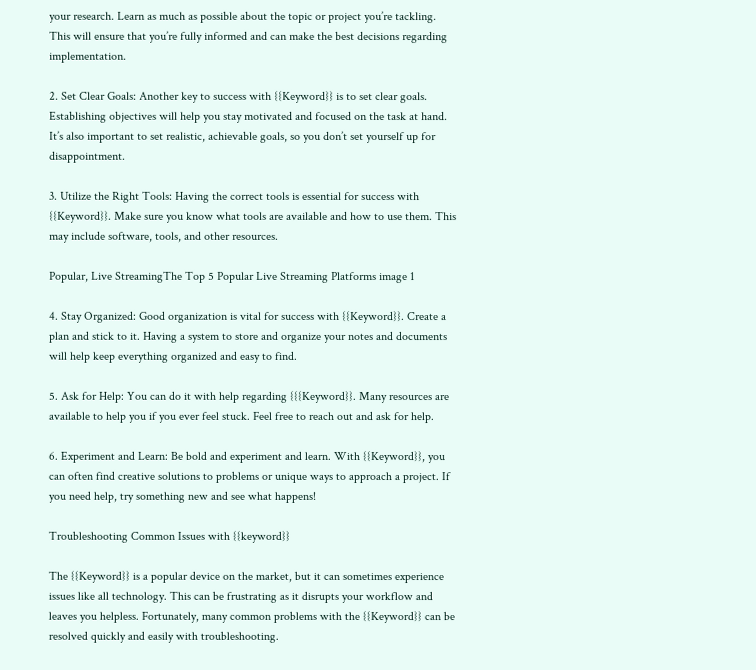your research. Learn as much as possible about the topic or project you’re tackling. This will ensure that you’re fully informed and can make the best decisions regarding implementation.

2. Set Clear Goals: Another key to success with {{Keyword}} is to set clear goals. Establishing objectives will help you stay motivated and focused on the task at hand. It’s also important to set realistic, achievable goals, so you don’t set yourself up for disappointment.

3. Utilize the Right Tools: Having the correct tools is essential for success with {{Keyword}}. Make sure you know what tools are available and how to use them. This may include software, tools, and other resources.

Popular, Live StreamingThe Top 5 Popular Live Streaming Platforms image 1

4. Stay Organized: Good organization is vital for success with {{Keyword}}. Create a plan and stick to it. Having a system to store and organize your notes and documents will help keep everything organized and easy to find.

5. Ask for Help: You can do it with help regarding {{{Keyword}}. Many resources are available to help you if you ever feel stuck. Feel free to reach out and ask for help.

6. Experiment and Learn: Be bold and experiment and learn. With {{Keyword}}, you can often find creative solutions to problems or unique ways to approach a project. If you need help, try something new and see what happens!

Troubleshooting Common Issues with {{keyword}}

The {{Keyword}} is a popular device on the market, but it can sometimes experience issues like all technology. This can be frustrating as it disrupts your workflow and leaves you helpless. Fortunately, many common problems with the {{Keyword}} can be resolved quickly and easily with troubleshooting.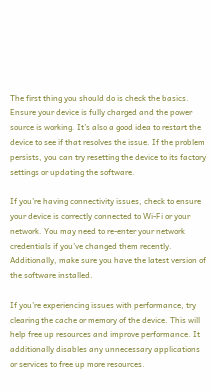The first thing you should do is check the basics. Ensure your device is fully charged and the power source is working. It’s also a good idea to restart the device to see if that resolves the issue. If the problem persists, you can try resetting the device to its factory settings or updating the software.

If you’re having connectivity issues, check to ensure your device is correctly connected to Wi-Fi or your network. You may need to re-enter your network credentials if you’ve changed them recently. Additionally, make sure you have the latest version of the software installed.

If you’re experiencing issues with performance, try clearing the cache or memory of the device. This will help free up resources and improve performance. It additionally disables any unnecessary applications or services to free up more resources.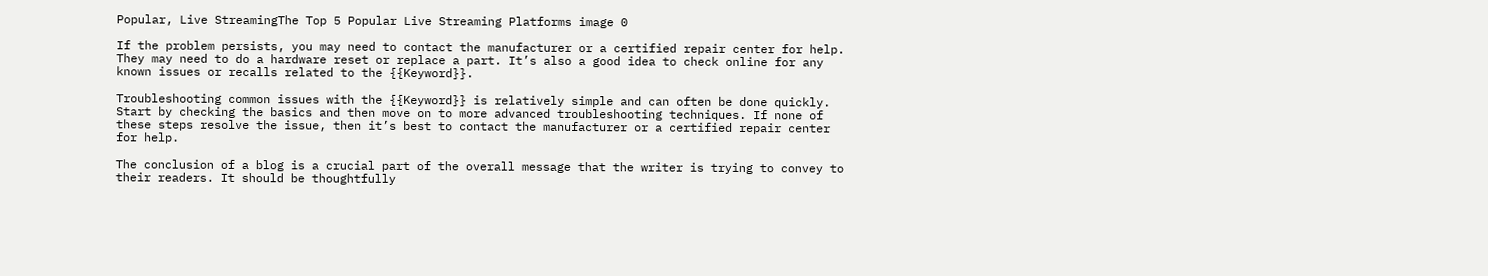Popular, Live StreamingThe Top 5 Popular Live Streaming Platforms image 0

If the problem persists, you may need to contact the manufacturer or a certified repair center for help. They may need to do a hardware reset or replace a part. It’s also a good idea to check online for any known issues or recalls related to the {{Keyword}}.

Troubleshooting common issues with the {{Keyword}} is relatively simple and can often be done quickly. Start by checking the basics and then move on to more advanced troubleshooting techniques. If none of these steps resolve the issue, then it’s best to contact the manufacturer or a certified repair center for help.

The conclusion of a blog is a crucial part of the overall message that the writer is trying to convey to their readers. It should be thoughtfully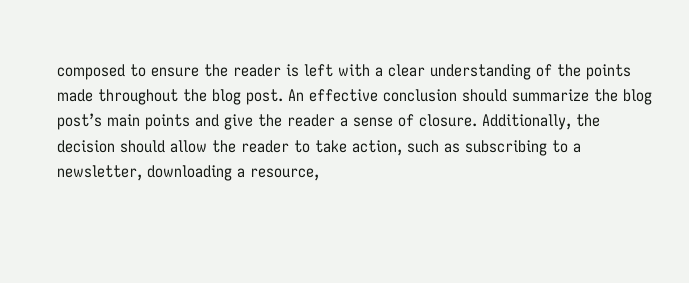composed to ensure the reader is left with a clear understanding of the points made throughout the blog post. An effective conclusion should summarize the blog post’s main points and give the reader a sense of closure. Additionally, the decision should allow the reader to take action, such as subscribing to a newsletter, downloading a resource,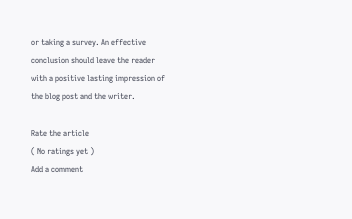or taking a survey. An effective conclusion should leave the reader with a positive lasting impression of the blog post and the writer.

Rate the article
( No ratings yet )
Add a comment